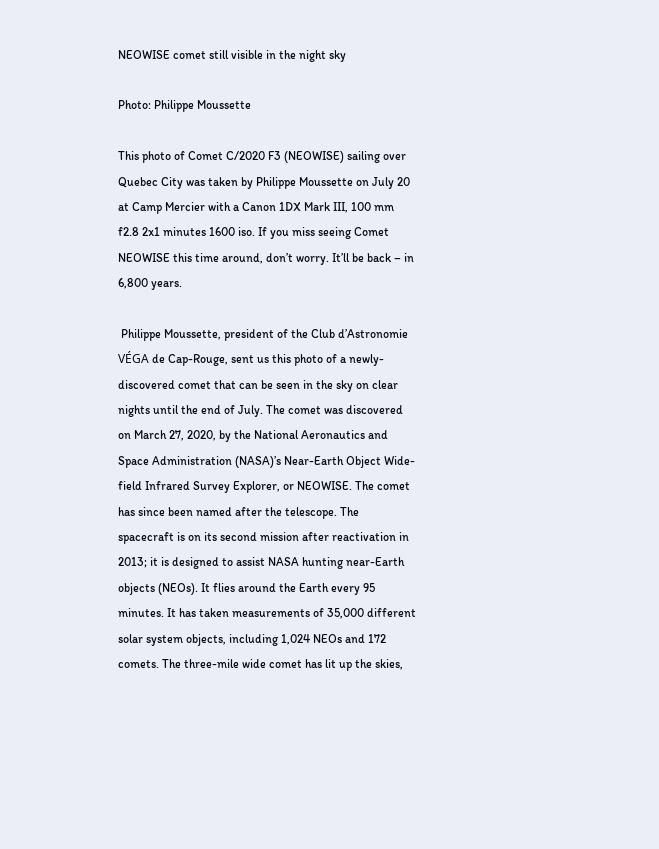NEOWISE comet still visible in the night sky

Photo: Philippe Moussette

This photo of Comet C/2020 F3 (NEOWISE) sailing over Quebec City was taken by Philippe Moussette on July 20 at Camp Mercier with a Canon 1DX Mark III, 100 mm f2.8 2x1 minutes 1600 iso. If you miss seeing Comet NEOWISE this time around, don’t worry. It’ll be back – in 6,800 years.

 Philippe Moussette, president of the Club d’Astronomie VÉGA de Cap-Rouge, sent us this photo of a newly-discovered comet that can be seen in the sky on clear nights until the end of July. The comet was discovered on March 27, 2020, by the National Aeronautics and Space Administration (NASA)’s Near-Earth Object Wide-field Infrared Survey Explorer, or NEOWISE. The comet has since been named after the telescope. The spacecraft is on its second mission after reactivation in 2013; it is designed to assist NASA hunting near-Earth objects (NEOs). It flies around the Earth every 95 minutes. It has taken measurements of 35,000 different solar system objects, including 1,024 NEOs and 172 comets. The three-mile wide comet has lit up the skies,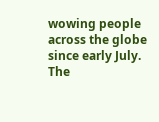wowing people across the globe since early July. The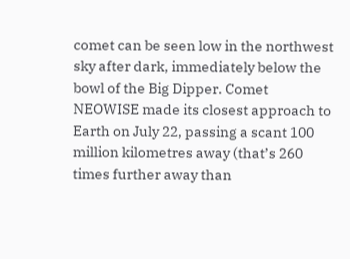comet can be seen low in the northwest sky after dark, immediately below the bowl of the Big Dipper. Comet NEOWISE made its closest approach to Earth on July 22, passing a scant 100 million kilometres away (that’s 260 times further away than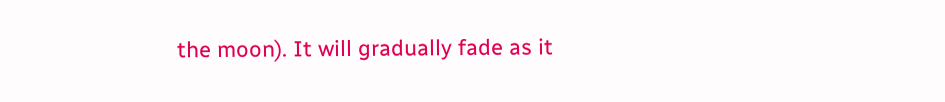the moon). It will gradually fade as it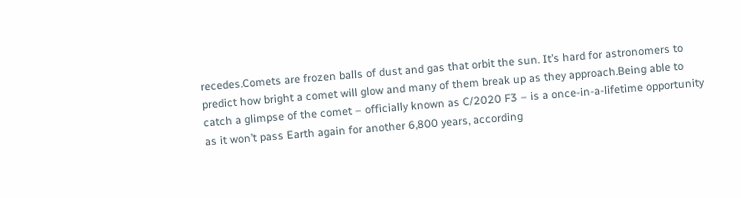recedes.Comets are frozen balls of dust and gas that orbit the sun. It’s hard for astronomers to predict how bright a comet will glow and many of them break up as they approach.Being able to catch a glimpse of the comet – officially known as C/2020 F3 – is a once-in-a-lifetime opportunity as it won’t pass Earth again for another 6,800 years, according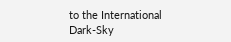to the International Dark-Sky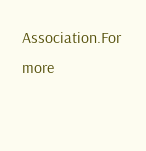Association.For more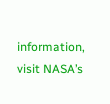information, visit NASA’s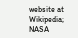website at Wikipedia; NASA